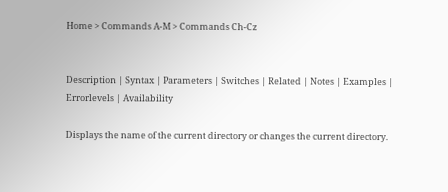Home > Commands A-M > Commands Ch-Cz


Description | Syntax | Parameters | Switches | Related | Notes | Examples | Errorlevels | Availability

Displays the name of the current directory or changes the current directory.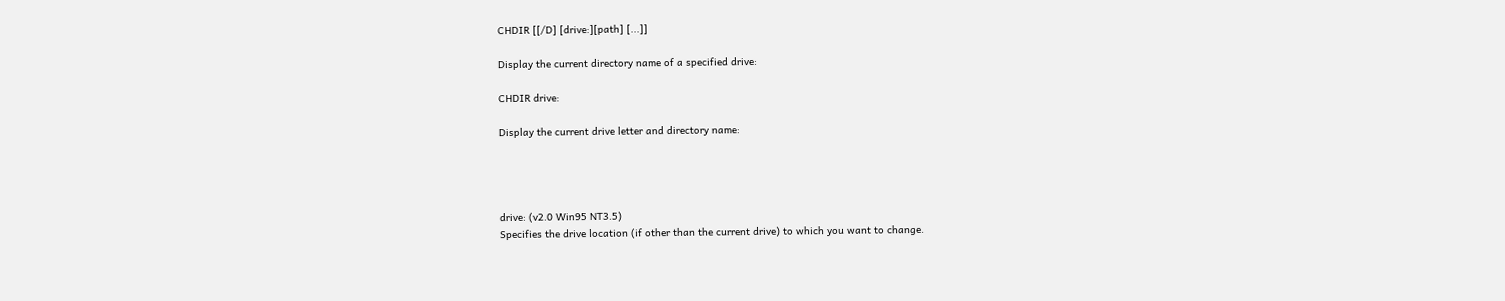CHDIR [[/D] [drive:][path] [...]]

Display the current directory name of a specified drive:

CHDIR drive:

Display the current drive letter and directory name:




drive: (v2.0 Win95 NT3.5)
Specifies the drive location (if other than the current drive) to which you want to change.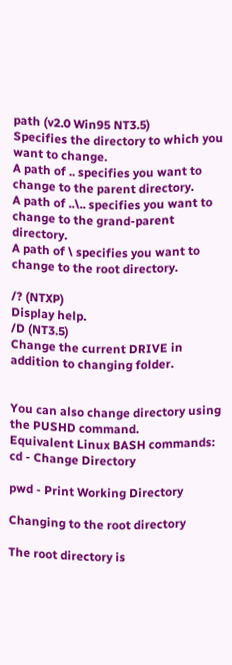path (v2.0 Win95 NT3.5)
Specifies the directory to which you want to change.
A path of .. specifies you want to change to the parent directory.
A path of ..\.. specifies you want to change to the grand-parent directory.
A path of \ specifies you want to change to the root directory.

/? (NTXP)
Display help.
/D (NT3.5)
Change the current DRIVE in addition to changing folder.


You can also change directory using the PUSHD command.
Equivalent Linux BASH commands:
cd - Change Directory

pwd - Print Working Directory

Changing to the root directory

The root directory is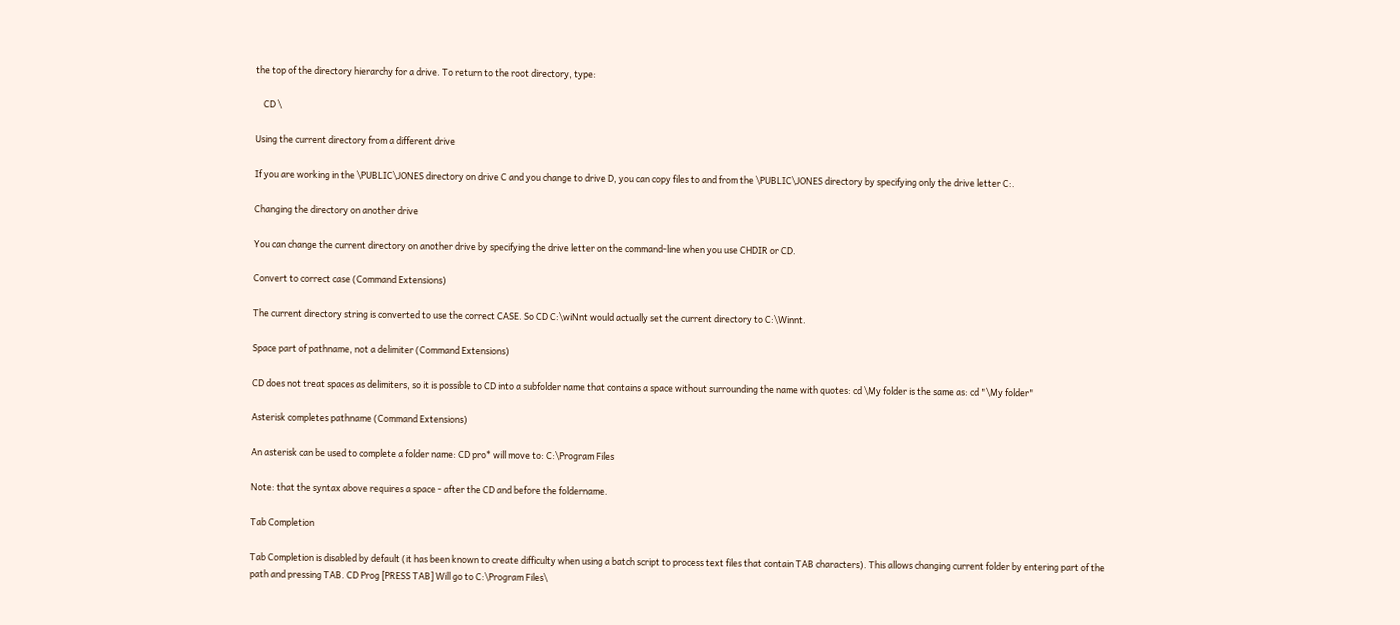the top of the directory hierarchy for a drive. To return to the root directory, type:

    CD \

Using the current directory from a different drive

If you are working in the \PUBLIC\JONES directory on drive C and you change to drive D, you can copy files to and from the \PUBLIC\JONES directory by specifying only the drive letter C:.

Changing the directory on another drive

You can change the current directory on another drive by specifying the drive letter on the command-line when you use CHDIR or CD.

Convert to correct case (Command Extensions)

The current directory string is converted to use the correct CASE. So CD C:\wiNnt would actually set the current directory to C:\Winnt.

Space part of pathname, not a delimiter (Command Extensions)

CD does not treat spaces as delimiters, so it is possible to CD into a subfolder name that contains a space without surrounding the name with quotes: cd \My folder is the same as: cd "\My folder"

Asterisk completes pathname (Command Extensions)

An asterisk can be used to complete a folder name: CD pro* will move to: C:\Program Files

Note: that the syntax above requires a space - after the CD and before the foldername.

Tab Completion

Tab Completion is disabled by default (it has been known to create difficulty when using a batch script to process text files that contain TAB characters). This allows changing current folder by entering part of the path and pressing TAB. CD Prog [PRESS TAB] Will go to C:\Program Files\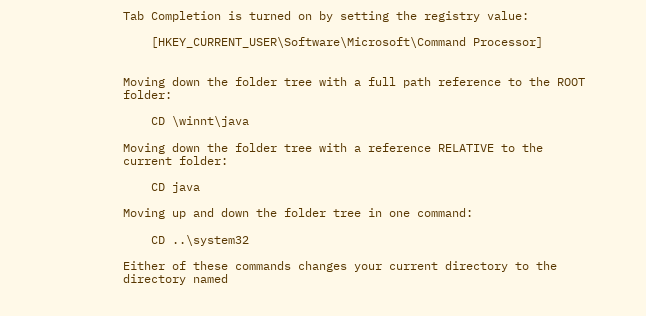Tab Completion is turned on by setting the registry value:

    [HKEY_CURRENT_USER\Software\Microsoft\Command Processor]


Moving down the folder tree with a full path reference to the ROOT folder:

    CD \winnt\java

Moving down the folder tree with a reference RELATIVE to the current folder:

    CD java

Moving up and down the folder tree in one command:

    CD ..\system32

Either of these commands changes your current directory to the directory named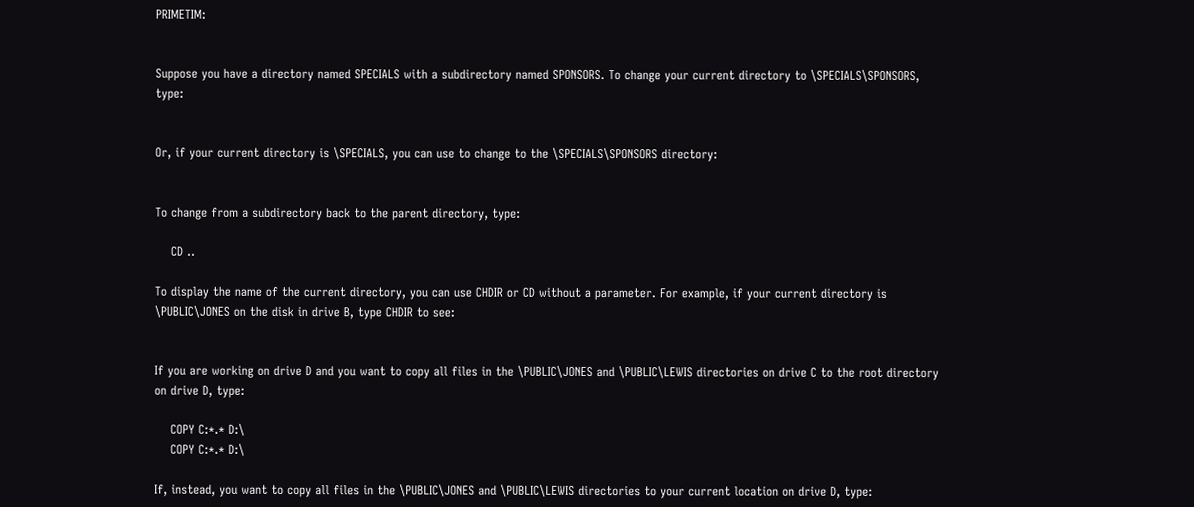PRIMETIM:


Suppose you have a directory named SPECIALS with a subdirectory named SPONSORS. To change your current directory to \SPECIALS\SPONSORS, type:


Or, if your current directory is \SPECIALS, you can use to change to the \SPECIALS\SPONSORS directory:


To change from a subdirectory back to the parent directory, type:

    CD ..

To display the name of the current directory, you can use CHDIR or CD without a parameter. For example, if your current directory is \PUBLIC\JONES on the disk in drive B, type CHDIR to see:


If you are working on drive D and you want to copy all files in the \PUBLIC\JONES and \PUBLIC\LEWIS directories on drive C to the root directory on drive D, type:

    COPY C:*.* D:\
    COPY C:*.* D:\

If, instead, you want to copy all files in the \PUBLIC\JONES and \PUBLIC\LEWIS directories to your current location on drive D, type: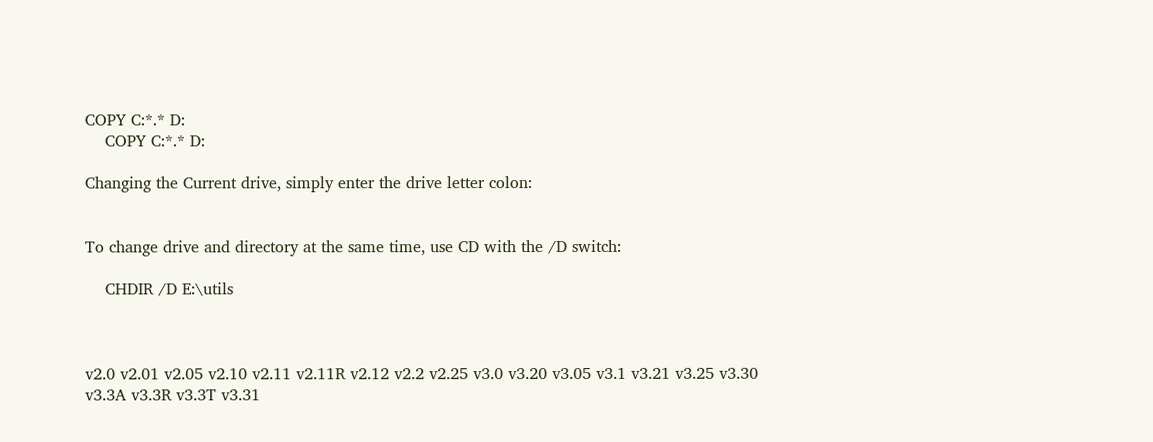COPY C:*.* D:
    COPY C:*.* D:

Changing the Current drive, simply enter the drive letter colon:


To change drive and directory at the same time, use CD with the /D switch:

    CHDIR /D E:\utils



v2.0 v2.01 v2.05 v2.10 v2.11 v2.11R v2.12 v2.2 v2.25 v3.0 v3.20 v3.05 v3.1 v3.21 v3.25 v3.30 v3.3A v3.3R v3.3T v3.31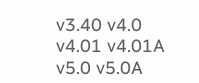v3.40 v4.0 v4.01 v4.01A v5.0 v5.0A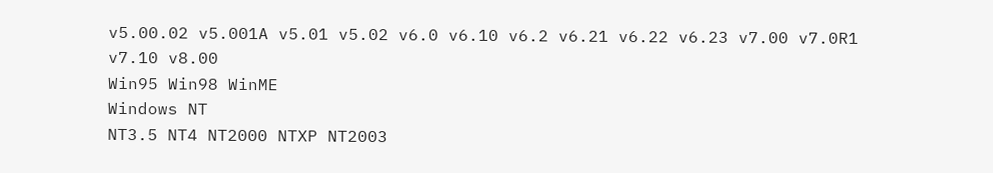v5.00.02 v5.001A v5.01 v5.02 v6.0 v6.10 v6.2 v6.21 v6.22 v6.23 v7.00 v7.0R1 v7.10 v8.00
Win95 Win98 WinME
Windows NT
NT3.5 NT4 NT2000 NTXP NT2003